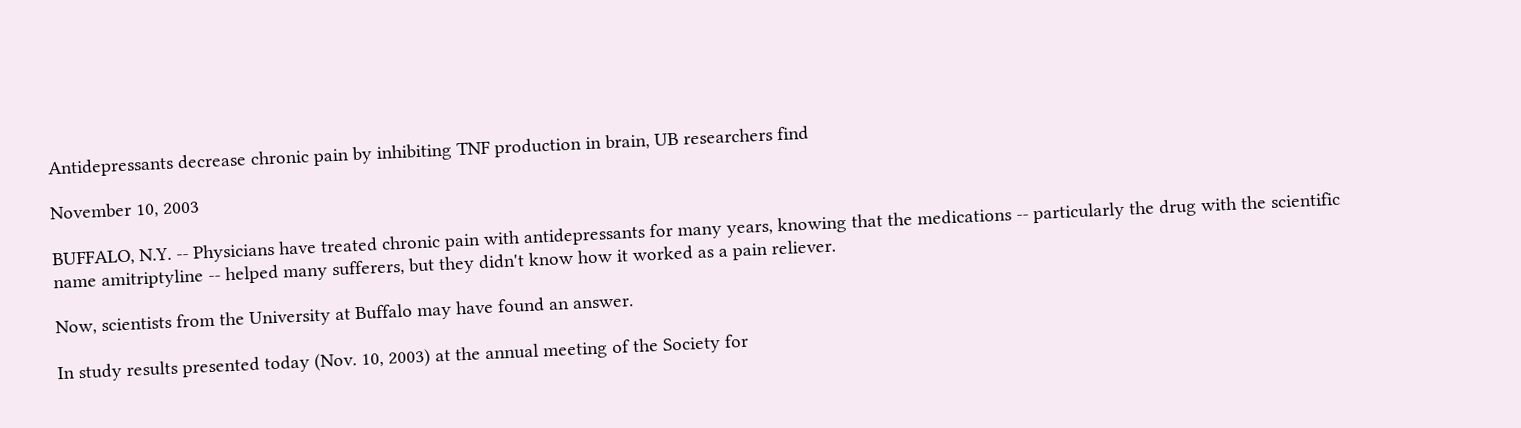Antidepressants decrease chronic pain by inhibiting TNF production in brain, UB researchers find

November 10, 2003

BUFFALO, N.Y. -- Physicians have treated chronic pain with antidepressants for many years, knowing that the medications -- particularly the drug with the scientific name amitriptyline -- helped many sufferers, but they didn't know how it worked as a pain reliever.

Now, scientists from the University at Buffalo may have found an answer.

In study results presented today (Nov. 10, 2003) at the annual meeting of the Society for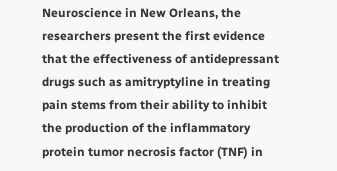Neuroscience in New Orleans, the researchers present the first evidence that the effectiveness of antidepressant drugs such as amitryptyline in treating pain stems from their ability to inhibit the production of the inflammatory protein tumor necrosis factor (TNF) in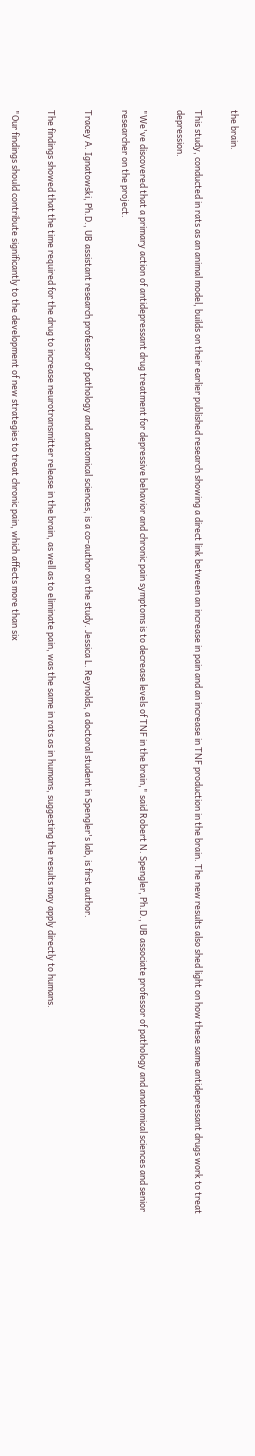the brain.

This study, conducted in rats as an animal model, builds on their earlier published research showing a direct link between an increase in pain and an increase in TNF production in the brain. The new results also shed light on how these same antidepressant drugs work to treat depression.

"We've discovered that a primary action of antidepressant drug treatment for depressive behavior and chronic pain symptoms is to decrease levels of TNF in the brain," said Robert N. Spengler, Ph.D., UB associate professor of pathology and anatomical sciences and senior researcher on the project.

Tracey A. Ignatowski, Ph.D., UB assistant research professor of pathology and anatomical sciences, is a co-author on the study. Jessica L. Reynolds, a doctoral student in Spengler's lab, is first author.

The findings showed that the time required for the drug to increase neurotransmitter release in the brain, as well as to eliminate pain, was the same in rats as in humans, suggesting the results may apply directly to humans.

"Our findings should contribute significantly to the development of new strategies to treat chronic pain, which affects more than six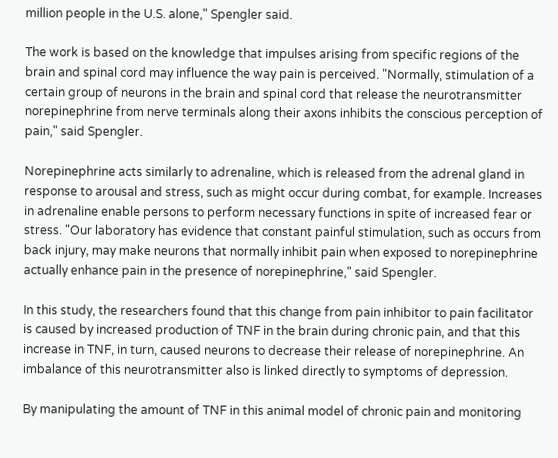million people in the U.S. alone," Spengler said.

The work is based on the knowledge that impulses arising from specific regions of the brain and spinal cord may influence the way pain is perceived. "Normally, stimulation of a certain group of neurons in the brain and spinal cord that release the neurotransmitter norepinephrine from nerve terminals along their axons inhibits the conscious perception of pain," said Spengler.

Norepinephrine acts similarly to adrenaline, which is released from the adrenal gland in response to arousal and stress, such as might occur during combat, for example. Increases in adrenaline enable persons to perform necessary functions in spite of increased fear or stress. "Our laboratory has evidence that constant painful stimulation, such as occurs from back injury, may make neurons that normally inhibit pain when exposed to norepinephrine actually enhance pain in the presence of norepinephrine," said Spengler.

In this study, the researchers found that this change from pain inhibitor to pain facilitator is caused by increased production of TNF in the brain during chronic pain, and that this increase in TNF, in turn, caused neurons to decrease their release of norepinephrine. An imbalance of this neurotransmitter also is linked directly to symptoms of depression.

By manipulating the amount of TNF in this animal model of chronic pain and monitoring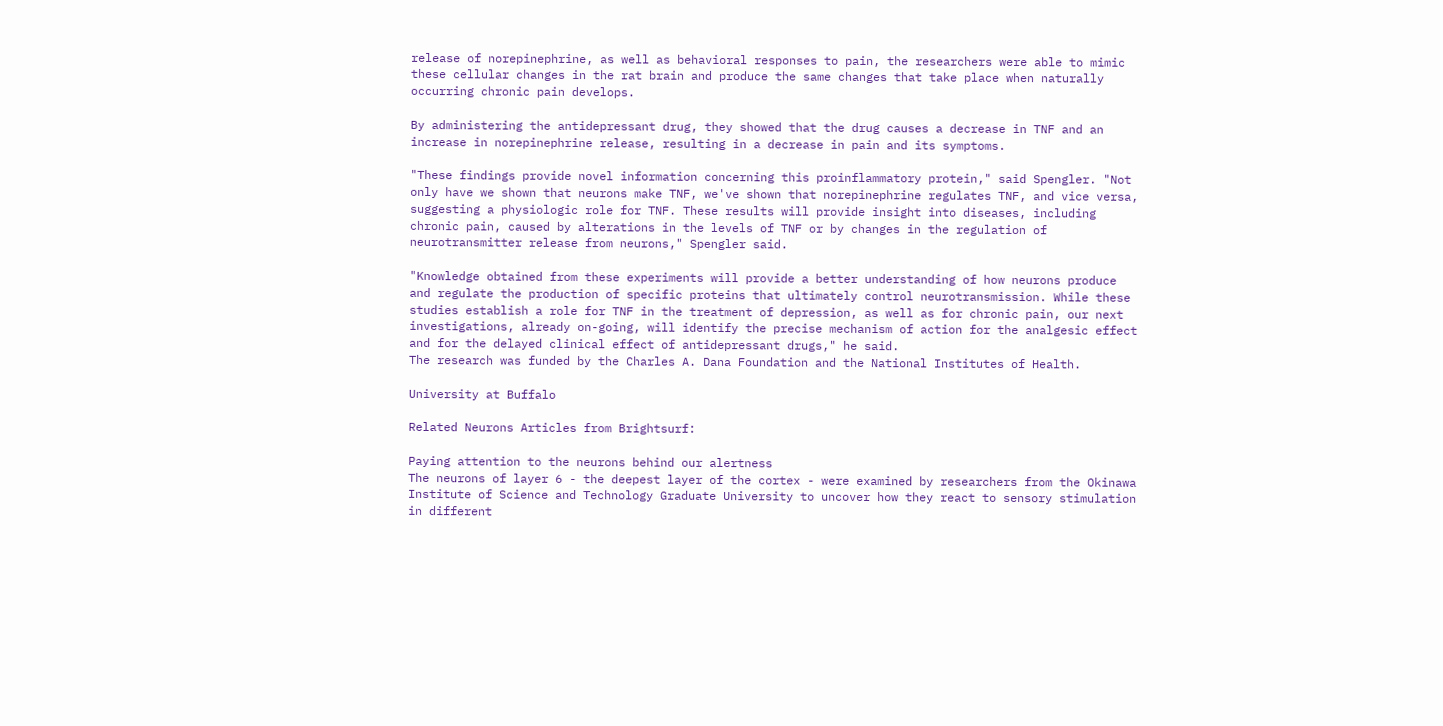release of norepinephrine, as well as behavioral responses to pain, the researchers were able to mimic these cellular changes in the rat brain and produce the same changes that take place when naturally occurring chronic pain develops.

By administering the antidepressant drug, they showed that the drug causes a decrease in TNF and an increase in norepinephrine release, resulting in a decrease in pain and its symptoms.

"These findings provide novel information concerning this proinflammatory protein," said Spengler. "Not only have we shown that neurons make TNF, we've shown that norepinephrine regulates TNF, and vice versa, suggesting a physiologic role for TNF. These results will provide insight into diseases, including chronic pain, caused by alterations in the levels of TNF or by changes in the regulation of neurotransmitter release from neurons," Spengler said.

"Knowledge obtained from these experiments will provide a better understanding of how neurons produce and regulate the production of specific proteins that ultimately control neurotransmission. While these studies establish a role for TNF in the treatment of depression, as well as for chronic pain, our next investigations, already on-going, will identify the precise mechanism of action for the analgesic effect and for the delayed clinical effect of antidepressant drugs," he said.
The research was funded by the Charles A. Dana Foundation and the National Institutes of Health.

University at Buffalo

Related Neurons Articles from Brightsurf:

Paying attention to the neurons behind our alertness
The neurons of layer 6 - the deepest layer of the cortex - were examined by researchers from the Okinawa Institute of Science and Technology Graduate University to uncover how they react to sensory stimulation in different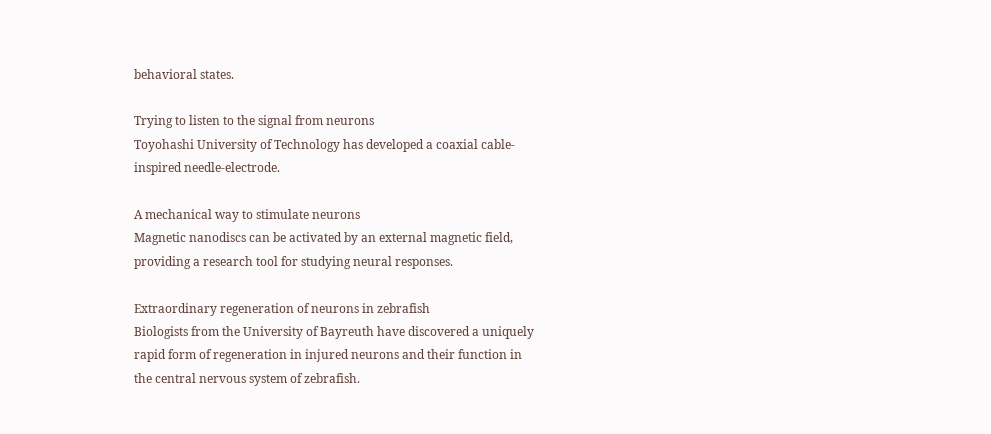behavioral states.

Trying to listen to the signal from neurons
Toyohashi University of Technology has developed a coaxial cable-inspired needle-electrode.

A mechanical way to stimulate neurons
Magnetic nanodiscs can be activated by an external magnetic field, providing a research tool for studying neural responses.

Extraordinary regeneration of neurons in zebrafish
Biologists from the University of Bayreuth have discovered a uniquely rapid form of regeneration in injured neurons and their function in the central nervous system of zebrafish.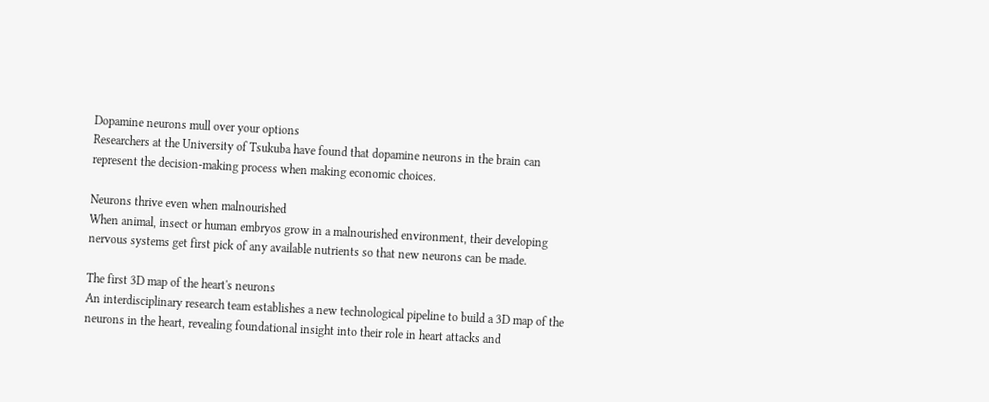Dopamine neurons mull over your options
Researchers at the University of Tsukuba have found that dopamine neurons in the brain can represent the decision-making process when making economic choices.

Neurons thrive even when malnourished
When animal, insect or human embryos grow in a malnourished environment, their developing nervous systems get first pick of any available nutrients so that new neurons can be made.

The first 3D map of the heart's neurons
An interdisciplinary research team establishes a new technological pipeline to build a 3D map of the neurons in the heart, revealing foundational insight into their role in heart attacks and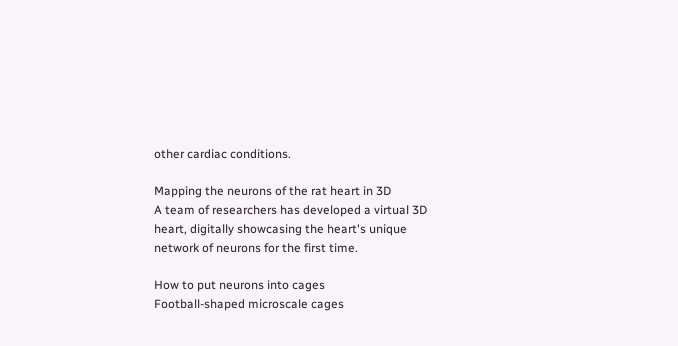other cardiac conditions.

Mapping the neurons of the rat heart in 3D
A team of researchers has developed a virtual 3D heart, digitally showcasing the heart's unique network of neurons for the first time.

How to put neurons into cages
Football-shaped microscale cages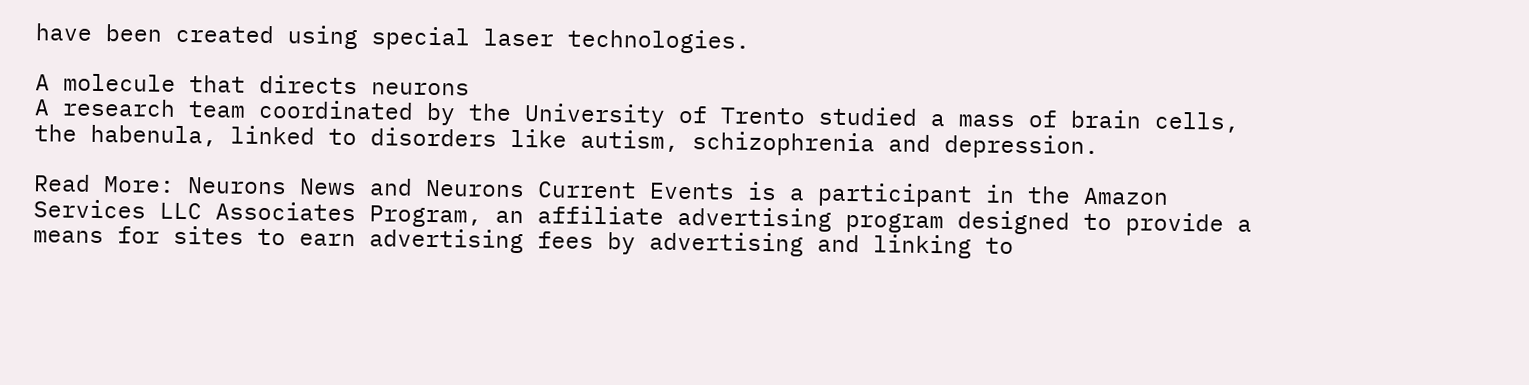have been created using special laser technologies.

A molecule that directs neurons
A research team coordinated by the University of Trento studied a mass of brain cells, the habenula, linked to disorders like autism, schizophrenia and depression.

Read More: Neurons News and Neurons Current Events is a participant in the Amazon Services LLC Associates Program, an affiliate advertising program designed to provide a means for sites to earn advertising fees by advertising and linking to